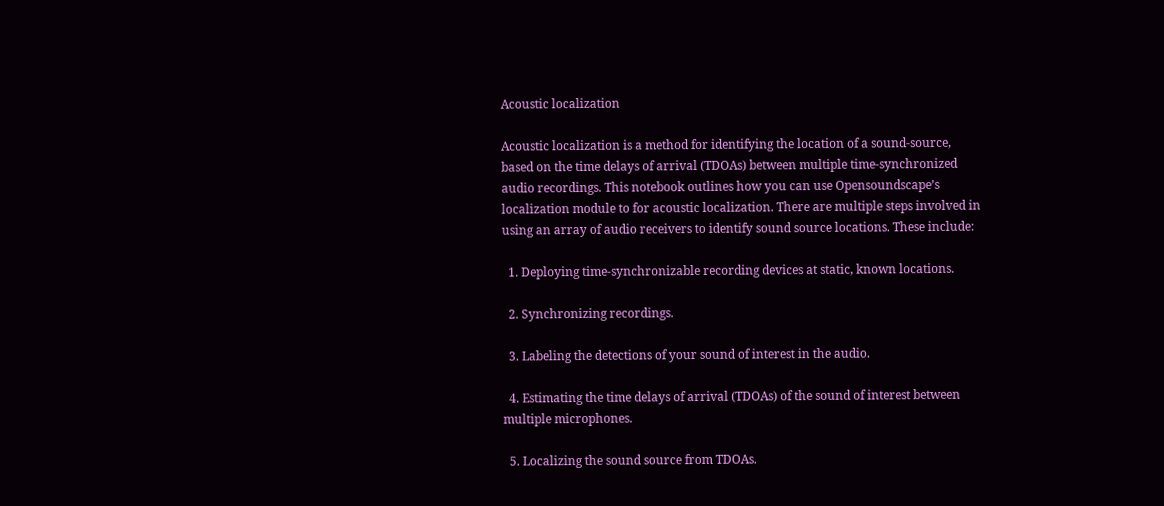Acoustic localization

Acoustic localization is a method for identifying the location of a sound-source, based on the time delays of arrival (TDOAs) between multiple time-synchronized audio recordings. This notebook outlines how you can use Opensoundscape’s localization module to for acoustic localization. There are multiple steps involved in using an array of audio receivers to identify sound source locations. These include:

  1. Deploying time-synchronizable recording devices at static, known locations.

  2. Synchronizing recordings.

  3. Labeling the detections of your sound of interest in the audio.

  4. Estimating the time delays of arrival (TDOAs) of the sound of interest between multiple microphones.

  5. Localizing the sound source from TDOAs.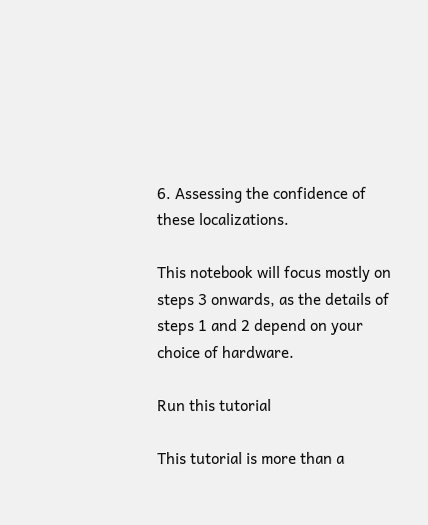6. Assessing the confidence of these localizations.

This notebook will focus mostly on steps 3 onwards, as the details of steps 1 and 2 depend on your choice of hardware.

Run this tutorial

This tutorial is more than a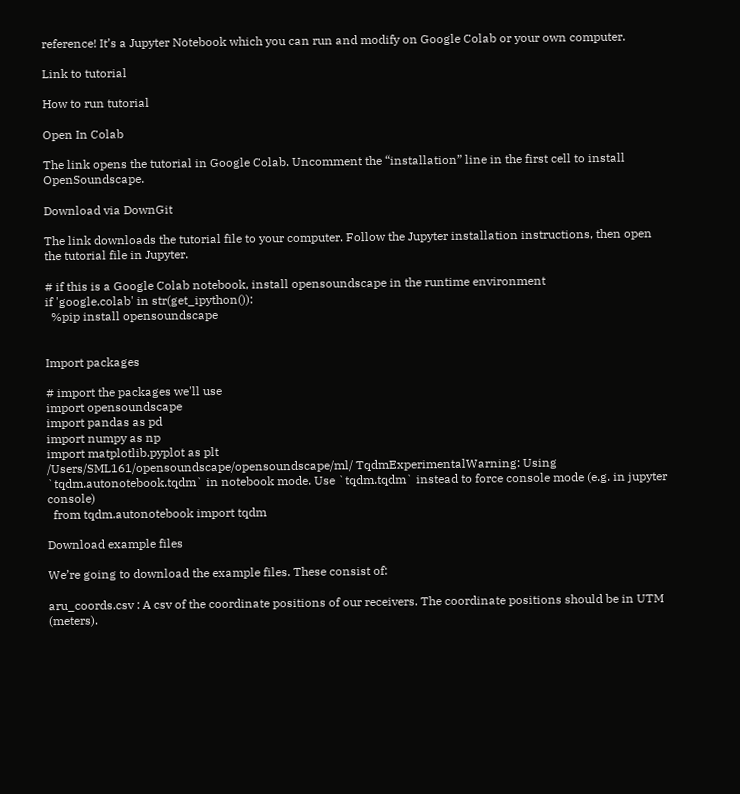reference! It’s a Jupyter Notebook which you can run and modify on Google Colab or your own computer.

Link to tutorial

How to run tutorial

Open In Colab

The link opens the tutorial in Google Colab. Uncomment the “installation” line in the first cell to install OpenSoundscape.

Download via DownGit

The link downloads the tutorial file to your computer. Follow the Jupyter installation instructions, then open the tutorial file in Jupyter.

# if this is a Google Colab notebook, install opensoundscape in the runtime environment
if 'google.colab' in str(get_ipython()):
  %pip install opensoundscape


Import packages

# import the packages we'll use
import opensoundscape
import pandas as pd
import numpy as np
import matplotlib.pyplot as plt
/Users/SML161/opensoundscape/opensoundscape/ml/ TqdmExperimentalWarning: Using `tqdm.autonotebook.tqdm` in notebook mode. Use `tqdm.tqdm` instead to force console mode (e.g. in jupyter console)
  from tqdm.autonotebook import tqdm

Download example files

We’re going to download the example files. These consist of:

aru_coords.csv : A csv of the coordinate positions of our receivers. The coordinate positions should be in UTM (meters).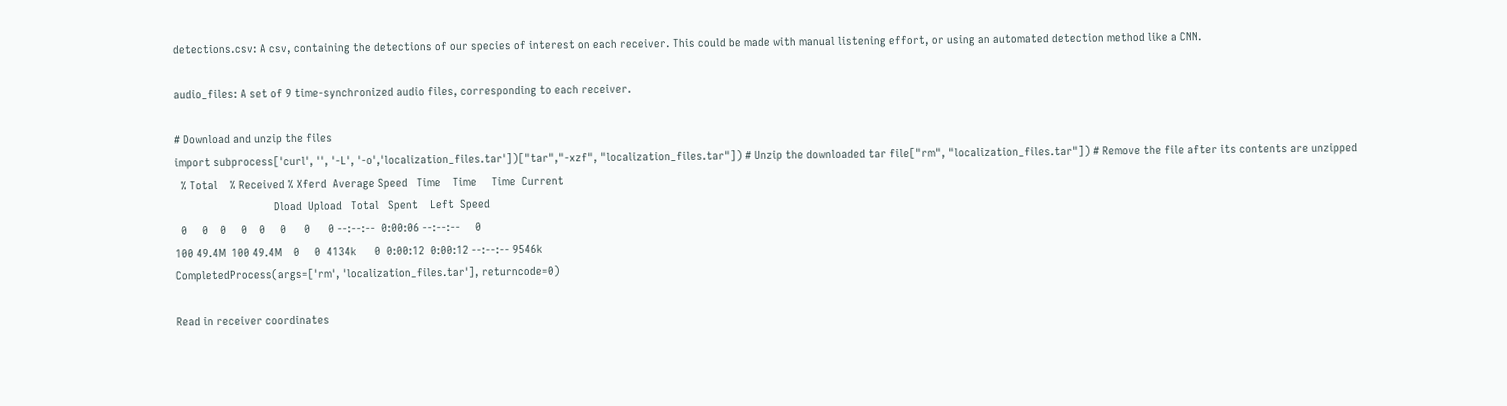detections.csv: A csv, containing the detections of our species of interest on each receiver. This could be made with manual listening effort, or using an automated detection method like a CNN.

audio_files: A set of 9 time-synchronized audio files, corresponding to each receiver.

# Download and unzip the files
import subprocess['curl', '', '-L', '-o','localization_files.tar'])["tar","-xzf", "localization_files.tar"]) # Unzip the downloaded tar file["rm", "localization_files.tar"]) # Remove the file after its contents are unzipped
  % Total    % Received % Xferd  Average Speed   Time    Time     Time  Current
                                 Dload  Upload   Total   Spent    Left  Speed
  0     0    0     0    0     0      0      0 --:--:--  0:00:06 --:--:--     0
100 49.4M  100 49.4M    0     0  4134k      0  0:00:12  0:00:12 --:--:-- 9546k
CompletedProcess(args=['rm', 'localization_files.tar'], returncode=0)

Read in receiver coordinates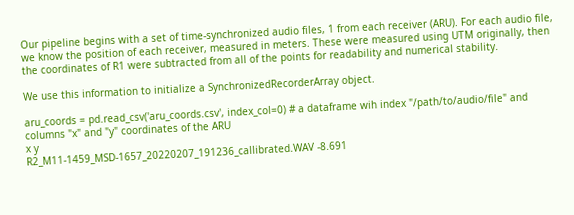Our pipeline begins with a set of time-synchronized audio files, 1 from each receiver (ARU). For each audio file, we know the position of each receiver, measured in meters. These were measured using UTM originally, then the coordinates of R1 were subtracted from all of the points for readability and numerical stability.

We use this information to initialize a SynchronizedRecorderArray object.

aru_coords = pd.read_csv('aru_coords.csv', index_col=0) # a dataframe wih index "/path/to/audio/file" and columns "x" and "y" coordinates of the ARU
x y
R2_M11-1459_MSD-1657_20220207_191236_callibrated.WAV -8.691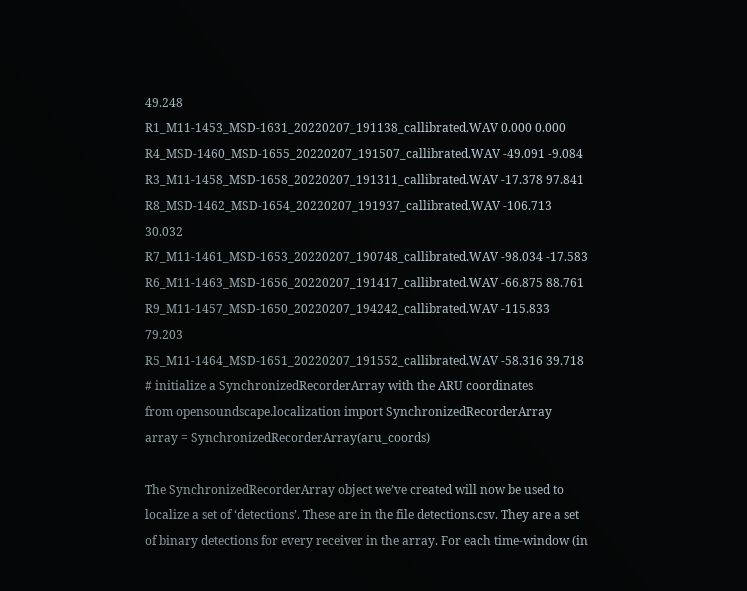49.248
R1_M11-1453_MSD-1631_20220207_191138_callibrated.WAV 0.000 0.000
R4_MSD-1460_MSD-1655_20220207_191507_callibrated.WAV -49.091 -9.084
R3_M11-1458_MSD-1658_20220207_191311_callibrated.WAV -17.378 97.841
R8_MSD-1462_MSD-1654_20220207_191937_callibrated.WAV -106.713 30.032
R7_M11-1461_MSD-1653_20220207_190748_callibrated.WAV -98.034 -17.583
R6_M11-1463_MSD-1656_20220207_191417_callibrated.WAV -66.875 88.761
R9_M11-1457_MSD-1650_20220207_194242_callibrated.WAV -115.833 79.203
R5_M11-1464_MSD-1651_20220207_191552_callibrated.WAV -58.316 39.718
# initialize a SynchronizedRecorderArray with the ARU coordinates
from opensoundscape.localization import SynchronizedRecorderArray
array = SynchronizedRecorderArray(aru_coords)

The SynchronizedRecorderArray object we’ve created will now be used to localize a set of ‘detections’. These are in the file detections.csv. They are a set of binary detections for every receiver in the array. For each time-window (in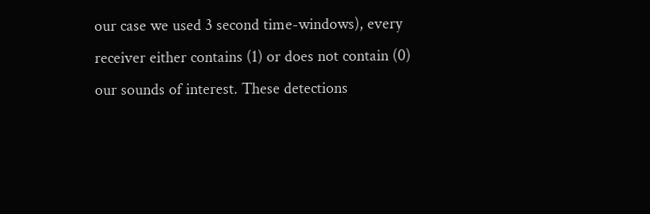our case we used 3 second time-windows), every receiver either contains (1) or does not contain (0) our sounds of interest. These detections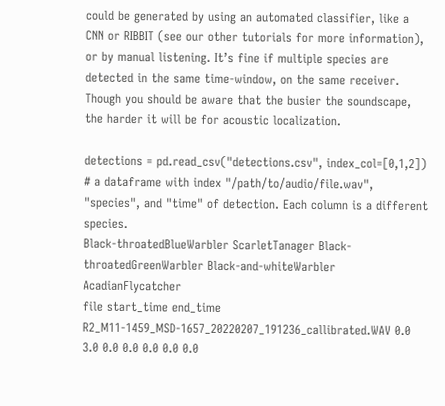could be generated by using an automated classifier, like a CNN or RIBBIT (see our other tutorials for more information), or by manual listening. It’s fine if multiple species are detected in the same time-window, on the same receiver. Though you should be aware that the busier the soundscape, the harder it will be for acoustic localization.

detections = pd.read_csv("detections.csv", index_col=[0,1,2]) # a dataframe with index "/path/to/audio/file.wav", "species", and "time" of detection. Each column is a different species.
Black-throatedBlueWarbler ScarletTanager Black-throatedGreenWarbler Black-and-whiteWarbler AcadianFlycatcher
file start_time end_time
R2_M11-1459_MSD-1657_20220207_191236_callibrated.WAV 0.0 3.0 0.0 0.0 0.0 0.0 0.0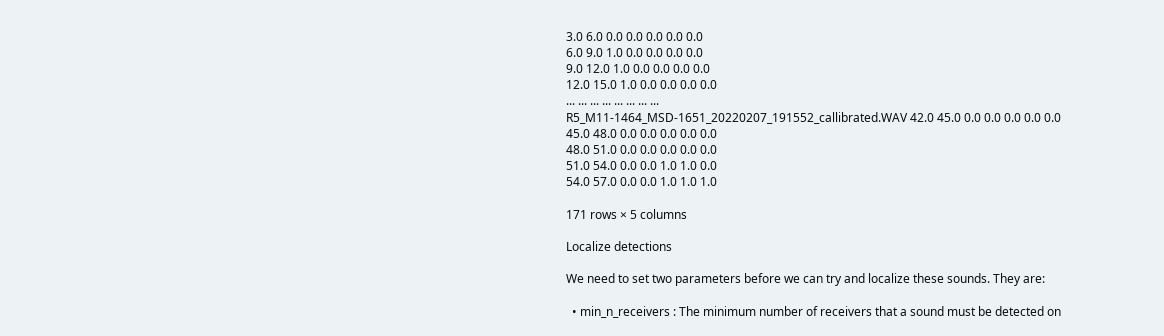3.0 6.0 0.0 0.0 0.0 0.0 0.0
6.0 9.0 1.0 0.0 0.0 0.0 0.0
9.0 12.0 1.0 0.0 0.0 0.0 0.0
12.0 15.0 1.0 0.0 0.0 0.0 0.0
... ... ... ... ... ... ... ...
R5_M11-1464_MSD-1651_20220207_191552_callibrated.WAV 42.0 45.0 0.0 0.0 0.0 0.0 0.0
45.0 48.0 0.0 0.0 0.0 0.0 0.0
48.0 51.0 0.0 0.0 0.0 0.0 0.0
51.0 54.0 0.0 0.0 1.0 1.0 0.0
54.0 57.0 0.0 0.0 1.0 1.0 1.0

171 rows × 5 columns

Localize detections

We need to set two parameters before we can try and localize these sounds. They are:

  • min_n_receivers : The minimum number of receivers that a sound must be detected on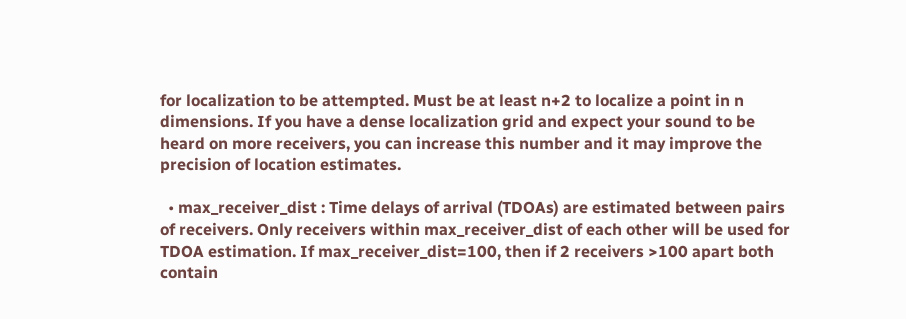for localization to be attempted. Must be at least n+2 to localize a point in n dimensions. If you have a dense localization grid and expect your sound to be heard on more receivers, you can increase this number and it may improve the precision of location estimates.

  • max_receiver_dist : Time delays of arrival (TDOAs) are estimated between pairs of receivers. Only receivers within max_receiver_dist of each other will be used for TDOA estimation. If max_receiver_dist=100, then if 2 receivers >100 apart both contain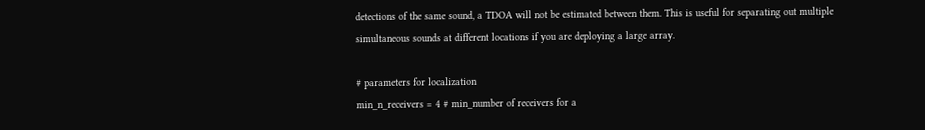detections of the same sound, a TDOA will not be estimated between them. This is useful for separating out multiple simultaneous sounds at different locations if you are deploying a large array.

# parameters for localization
min_n_receivers = 4 # min_number of receivers for a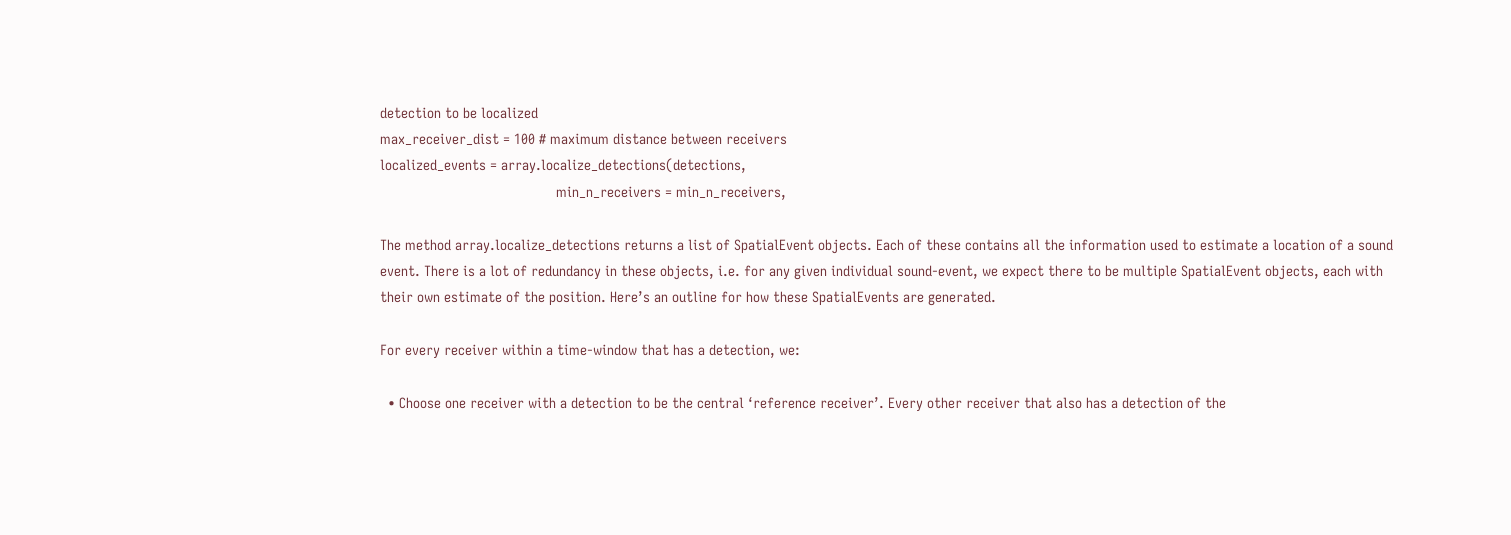detection to be localized
max_receiver_dist = 100 # maximum distance between receivers
localized_events = array.localize_detections(detections,
                                            min_n_receivers = min_n_receivers,

The method array.localize_detections returns a list of SpatialEvent objects. Each of these contains all the information used to estimate a location of a sound event. There is a lot of redundancy in these objects, i.e. for any given individual sound-event, we expect there to be multiple SpatialEvent objects, each with their own estimate of the position. Here’s an outline for how these SpatialEvents are generated.

For every receiver within a time-window that has a detection, we:

  • Choose one receiver with a detection to be the central ‘reference receiver’. Every other receiver that also has a detection of the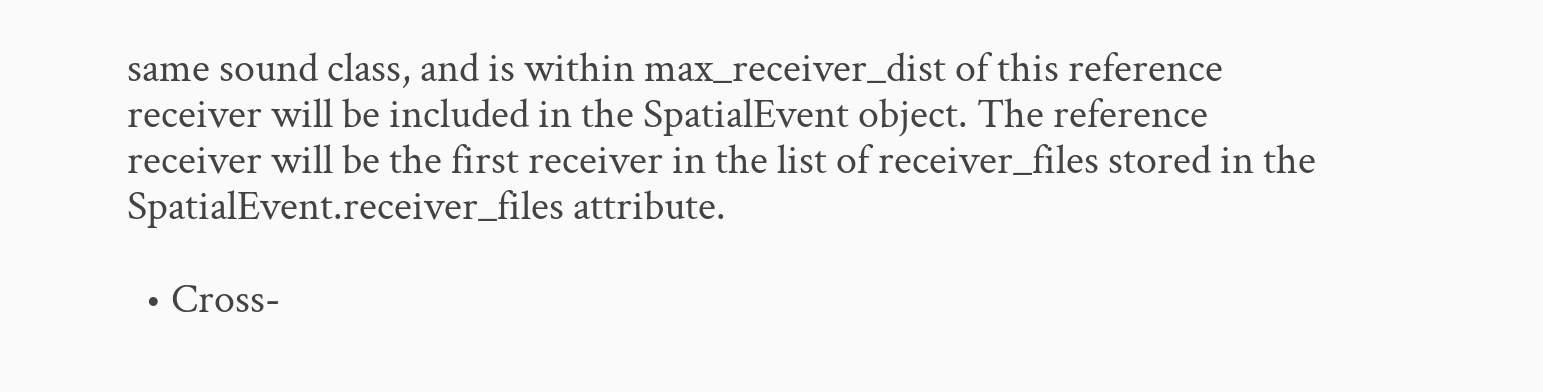same sound class, and is within max_receiver_dist of this reference receiver will be included in the SpatialEvent object. The reference receiver will be the first receiver in the list of receiver_files stored in the SpatialEvent.receiver_files attribute.

  • Cross-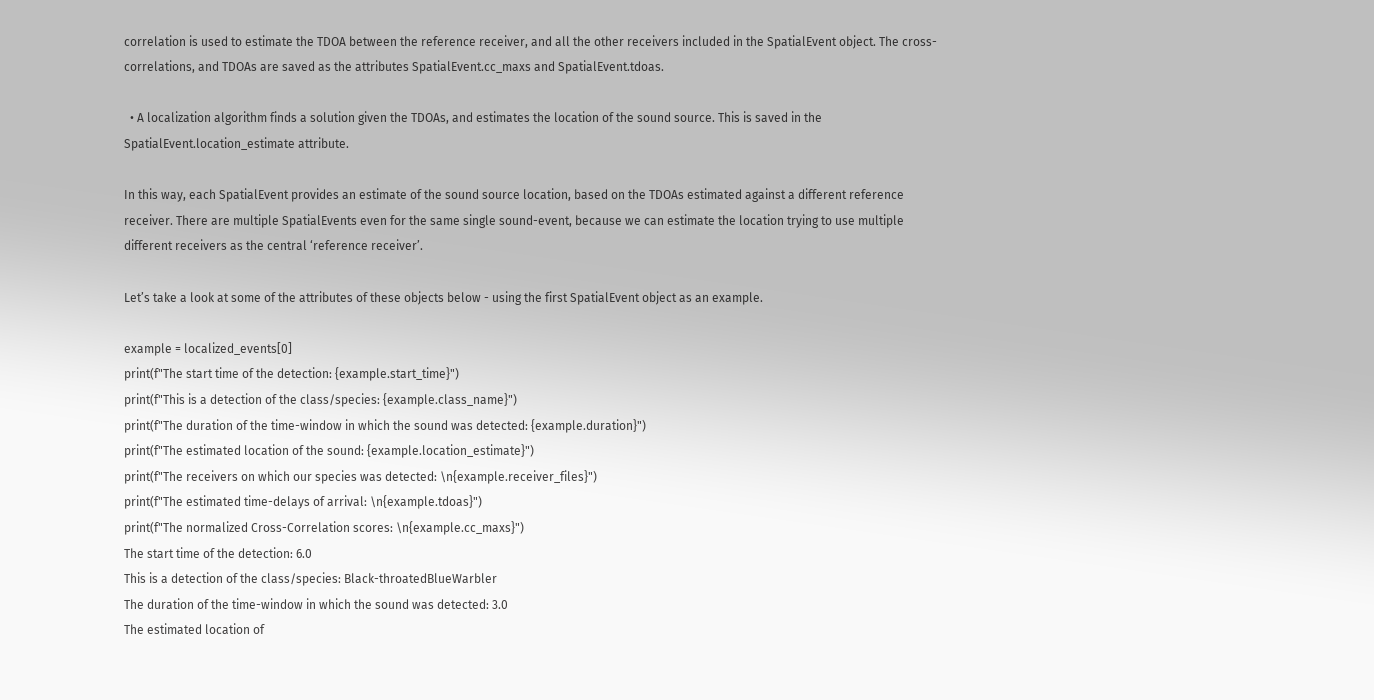correlation is used to estimate the TDOA between the reference receiver, and all the other receivers included in the SpatialEvent object. The cross-correlations, and TDOAs are saved as the attributes SpatialEvent.cc_maxs and SpatialEvent.tdoas.

  • A localization algorithm finds a solution given the TDOAs, and estimates the location of the sound source. This is saved in the SpatialEvent.location_estimate attribute.

In this way, each SpatialEvent provides an estimate of the sound source location, based on the TDOAs estimated against a different reference receiver. There are multiple SpatialEvents even for the same single sound-event, because we can estimate the location trying to use multiple different receivers as the central ‘reference receiver’.

Let’s take a look at some of the attributes of these objects below - using the first SpatialEvent object as an example.

example = localized_events[0]
print(f"The start time of the detection: {example.start_time}")
print(f"This is a detection of the class/species: {example.class_name}")
print(f"The duration of the time-window in which the sound was detected: {example.duration}")
print(f"The estimated location of the sound: {example.location_estimate}")
print(f"The receivers on which our species was detected: \n{example.receiver_files}")
print(f"The estimated time-delays of arrival: \n{example.tdoas}")
print(f"The normalized Cross-Correlation scores: \n{example.cc_maxs}")
The start time of the detection: 6.0
This is a detection of the class/species: Black-throatedBlueWarbler
The duration of the time-window in which the sound was detected: 3.0
The estimated location of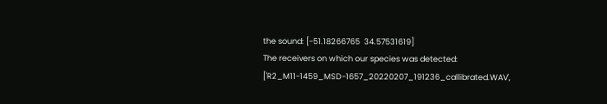the sound: [-51.18266765  34.57531619]
The receivers on which our species was detected:
['R2_M11-1459_MSD-1657_20220207_191236_callibrated.WAV',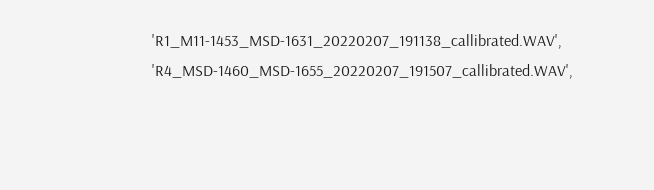'R1_M11-1453_MSD-1631_20220207_191138_callibrated.WAV', 'R4_MSD-1460_MSD-1655_20220207_191507_callibrated.WAV',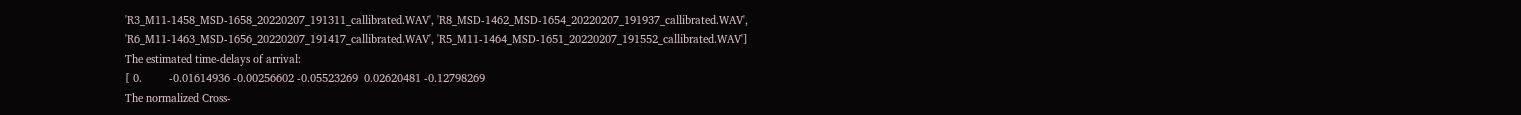'R3_M11-1458_MSD-1658_20220207_191311_callibrated.WAV', 'R8_MSD-1462_MSD-1654_20220207_191937_callibrated.WAV', 'R6_M11-1463_MSD-1656_20220207_191417_callibrated.WAV', 'R5_M11-1464_MSD-1651_20220207_191552_callibrated.WAV']
The estimated time-delays of arrival:
[ 0.         -0.01614936 -0.00256602 -0.05523269  0.02620481 -0.12798269
The normalized Cross-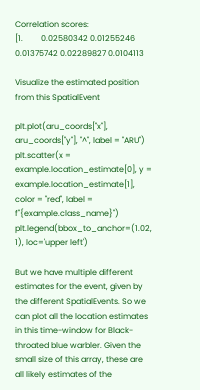Correlation scores:
[1.         0.02580342 0.01255246 0.01375742 0.02289827 0.0104113

Visualize the estimated position from this SpatialEvent

plt.plot(aru_coords["x"], aru_coords["y"], "^", label = "ARU")
plt.scatter(x = example.location_estimate[0], y = example.location_estimate[1], color = "red", label = f"{example.class_name}")
plt.legend(bbox_to_anchor=(1.02, 1), loc='upper left')

But we have multiple different estimates for the event, given by the different SpatialEvents. So we can plot all the location estimates in this time-window for Black-throated blue warbler. Given the small size of this array, these are all likely estimates of the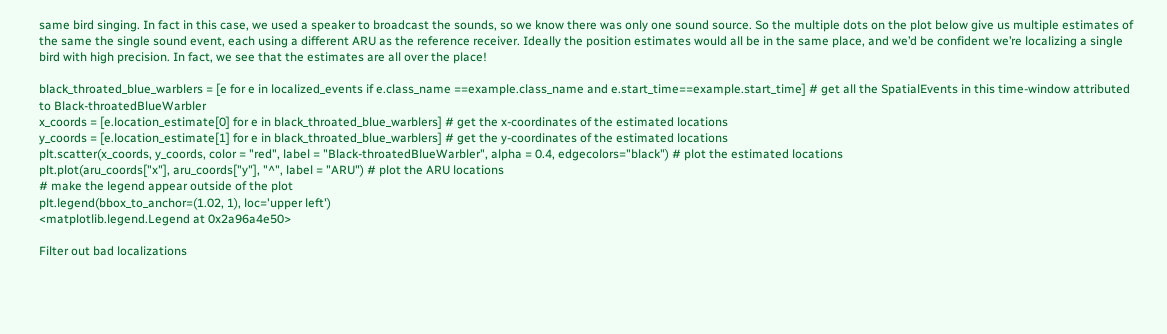same bird singing. In fact in this case, we used a speaker to broadcast the sounds, so we know there was only one sound source. So the multiple dots on the plot below give us multiple estimates of the same the single sound event, each using a different ARU as the reference receiver. Ideally the position estimates would all be in the same place, and we’d be confident we’re localizing a single bird with high precision. In fact, we see that the estimates are all over the place!

black_throated_blue_warblers = [e for e in localized_events if e.class_name ==example.class_name and e.start_time==example.start_time] # get all the SpatialEvents in this time-window attributed to Black-throatedBlueWarbler
x_coords = [e.location_estimate[0] for e in black_throated_blue_warblers] # get the x-coordinates of the estimated locations
y_coords = [e.location_estimate[1] for e in black_throated_blue_warblers] # get the y-coordinates of the estimated locations
plt.scatter(x_coords, y_coords, color = "red", label = "Black-throatedBlueWarbler", alpha = 0.4, edgecolors="black") # plot the estimated locations
plt.plot(aru_coords["x"], aru_coords["y"], "^", label = "ARU") # plot the ARU locations
# make the legend appear outside of the plot
plt.legend(bbox_to_anchor=(1.02, 1), loc='upper left')
<matplotlib.legend.Legend at 0x2a96a4e50>

Filter out bad localizations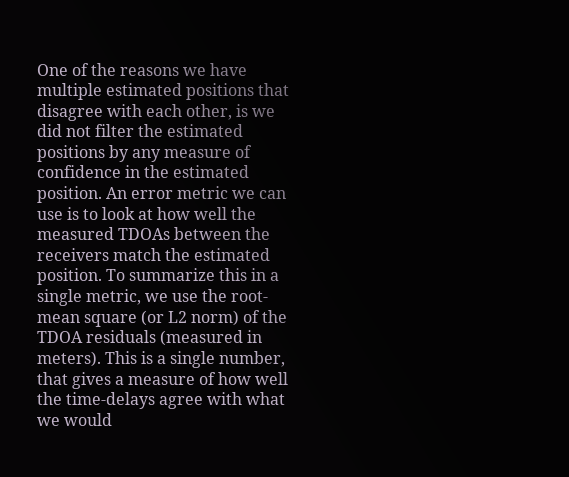One of the reasons we have multiple estimated positions that disagree with each other, is we did not filter the estimated positions by any measure of confidence in the estimated position. An error metric we can use is to look at how well the measured TDOAs between the receivers match the estimated position. To summarize this in a single metric, we use the root-mean square (or L2 norm) of the TDOA residuals (measured in meters). This is a single number, that gives a measure of how well the time-delays agree with what we would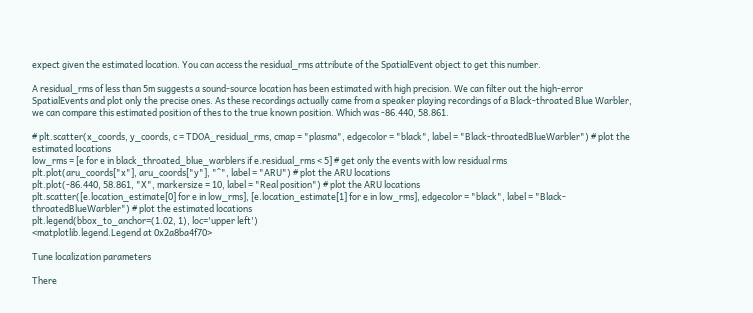expect given the estimated location. You can access the residual_rms attribute of the SpatialEvent object to get this number.

A residual_rms of less than 5m suggests a sound-source location has been estimated with high precision. We can filter out the high-error SpatialEvents and plot only the precise ones. As these recordings actually came from a speaker playing recordings of a Black-throated Blue Warbler, we can compare this estimated position of thes to the true known position. Which was -86.440, 58.861.

# plt.scatter(x_coords, y_coords, c = TDOA_residual_rms, cmap = "plasma", edgecolor = "black", label = "Black-throatedBlueWarbler") # plot the estimated locations
low_rms = [e for e in black_throated_blue_warblers if e.residual_rms < 5] # get only the events with low residual rms
plt.plot(aru_coords["x"], aru_coords["y"], "^", label = "ARU") # plot the ARU locations
plt.plot(-86.440, 58.861, "X", markersize = 10, label = "Real position") # plot the ARU locations
plt.scatter([e.location_estimate[0] for e in low_rms], [e.location_estimate[1] for e in low_rms], edgecolor = "black", label = "Black-throatedBlueWarbler") # plot the estimated locations
plt.legend(bbox_to_anchor=(1.02, 1), loc='upper left')
<matplotlib.legend.Legend at 0x2a8ba4f70>

Tune localization parameters

There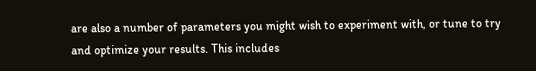are also a number of parameters you might wish to experiment with, or tune to try and optimize your results. This includes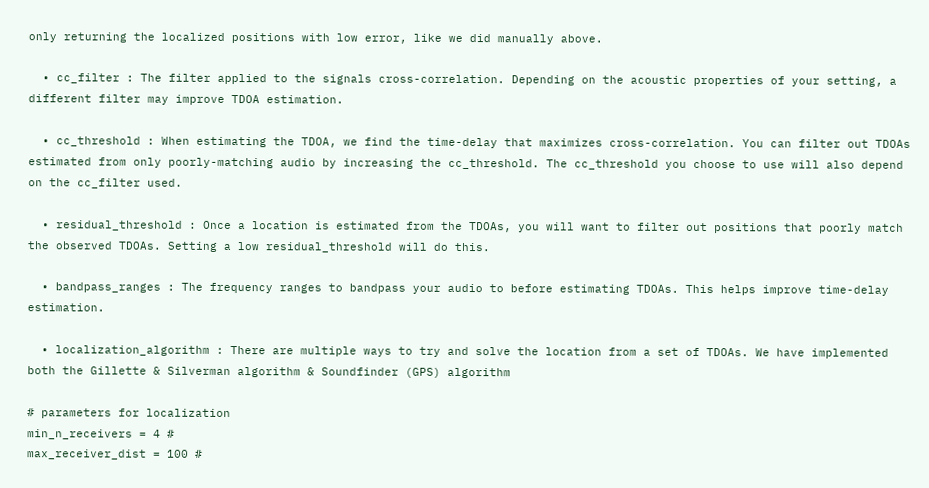only returning the localized positions with low error, like we did manually above.

  • cc_filter : The filter applied to the signals cross-correlation. Depending on the acoustic properties of your setting, a different filter may improve TDOA estimation.

  • cc_threshold : When estimating the TDOA, we find the time-delay that maximizes cross-correlation. You can filter out TDOAs estimated from only poorly-matching audio by increasing the cc_threshold. The cc_threshold you choose to use will also depend on the cc_filter used.

  • residual_threshold : Once a location is estimated from the TDOAs, you will want to filter out positions that poorly match the observed TDOAs. Setting a low residual_threshold will do this.

  • bandpass_ranges : The frequency ranges to bandpass your audio to before estimating TDOAs. This helps improve time-delay estimation.

  • localization_algorithm : There are multiple ways to try and solve the location from a set of TDOAs. We have implemented both the Gillette & Silverman algorithm & Soundfinder (GPS) algorithm

# parameters for localization
min_n_receivers = 4 #
max_receiver_dist = 100 #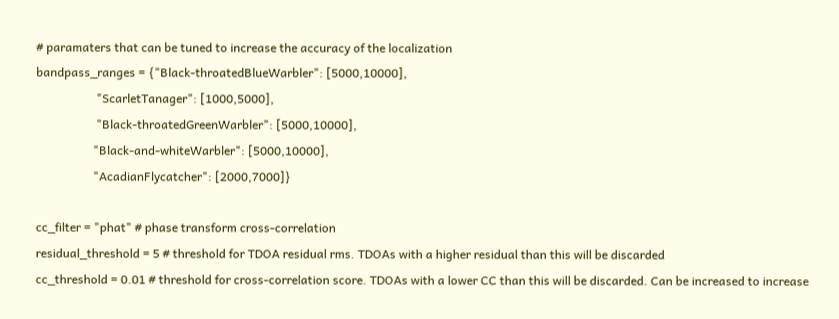# paramaters that can be tuned to increase the accuracy of the localization
bandpass_ranges = {"Black-throatedBlueWarbler": [5000,10000],
                    "ScarletTanager": [1000,5000],
                    "Black-throatedGreenWarbler": [5000,10000],
                   "Black-and-whiteWarbler": [5000,10000],
                   "AcadianFlycatcher": [2000,7000]}

cc_filter = "phat" # phase transform cross-correlation
residual_threshold = 5 # threshold for TDOA residual rms. TDOAs with a higher residual than this will be discarded
cc_threshold = 0.01 # threshold for cross-correlation score. TDOAs with a lower CC than this will be discarded. Can be increased to increase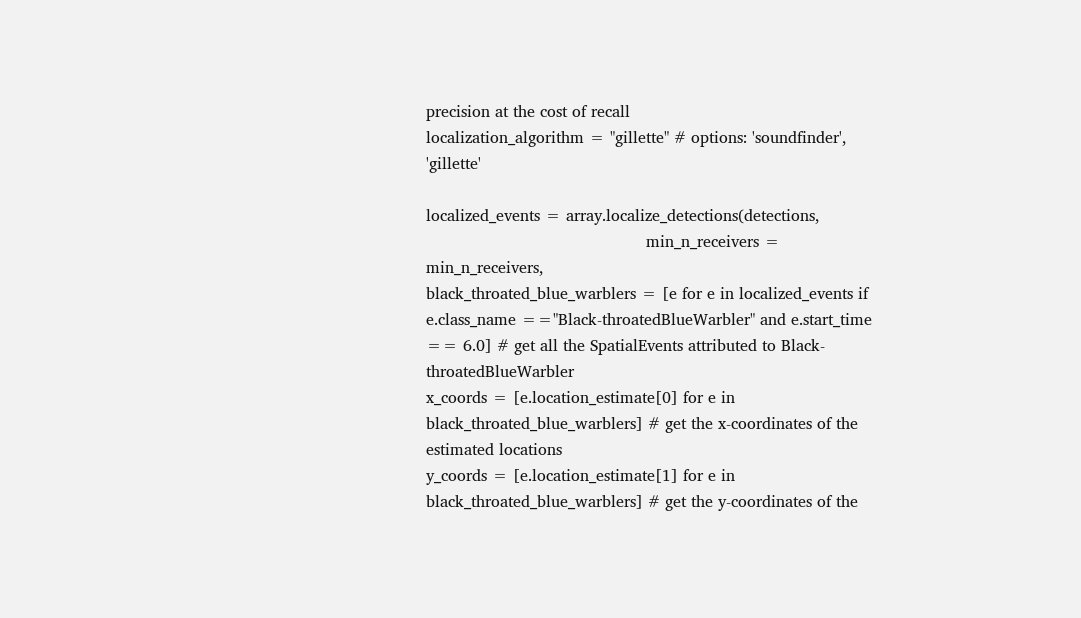precision at the cost of recall
localization_algorithm = "gillette" # options: 'soundfinder', 'gillette'

localized_events = array.localize_detections(detections,
                                            min_n_receivers = min_n_receivers,
black_throated_blue_warblers = [e for e in localized_events if e.class_name =="Black-throatedBlueWarbler" and e.start_time == 6.0] # get all the SpatialEvents attributed to Black-throatedBlueWarbler
x_coords = [e.location_estimate[0] for e in black_throated_blue_warblers] # get the x-coordinates of the estimated locations
y_coords = [e.location_estimate[1] for e in black_throated_blue_warblers] # get the y-coordinates of the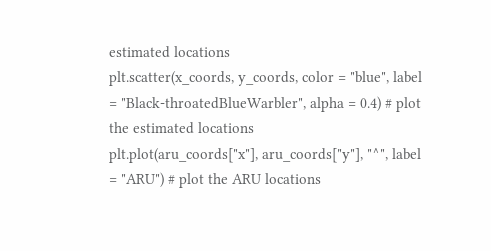estimated locations
plt.scatter(x_coords, y_coords, color = "blue", label = "Black-throatedBlueWarbler", alpha = 0.4) # plot the estimated locations
plt.plot(aru_coords["x"], aru_coords["y"], "^", label = "ARU") # plot the ARU locations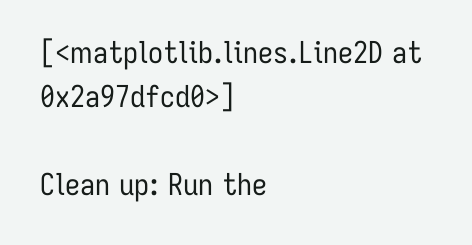[<matplotlib.lines.Line2D at 0x2a97dfcd0>]

Clean up: Run the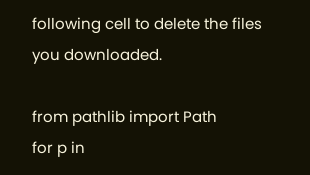following cell to delete the files you downloaded.

from pathlib import Path
for p in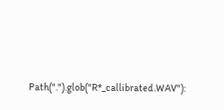Path(".").glob("R*_callibrated.WAV"):